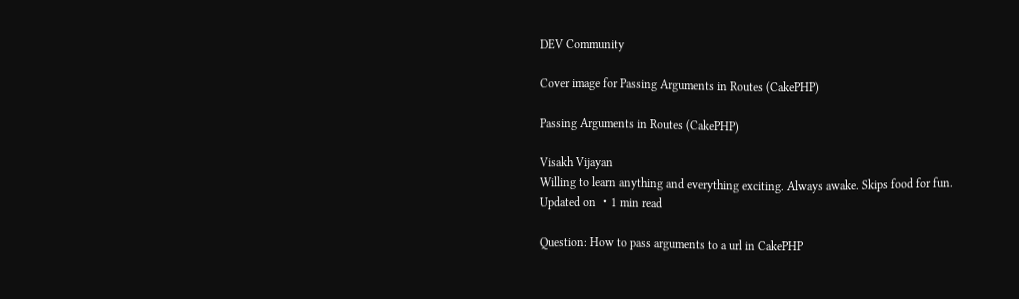DEV Community

Cover image for Passing Arguments in Routes (CakePHP)

Passing Arguments in Routes (CakePHP)

Visakh Vijayan
Willing to learn anything and everything exciting. Always awake. Skips food for fun.
Updated on ・1 min read

Question: How to pass arguments to a url in CakePHP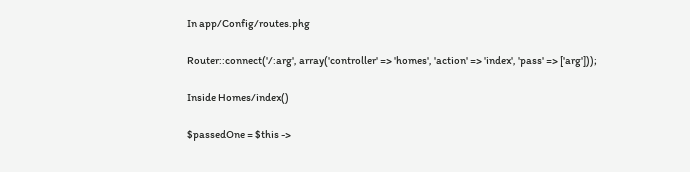In app/Config/routes.phg

Router::connect('/:arg', array('controller' => 'homes', 'action' => 'index', 'pass' => ['arg']));

Inside Homes/index()

$passedOne = $this ->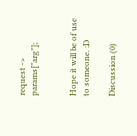request -> params["arg"];


Hope it will be of use to someone. :D

Discussion (0)